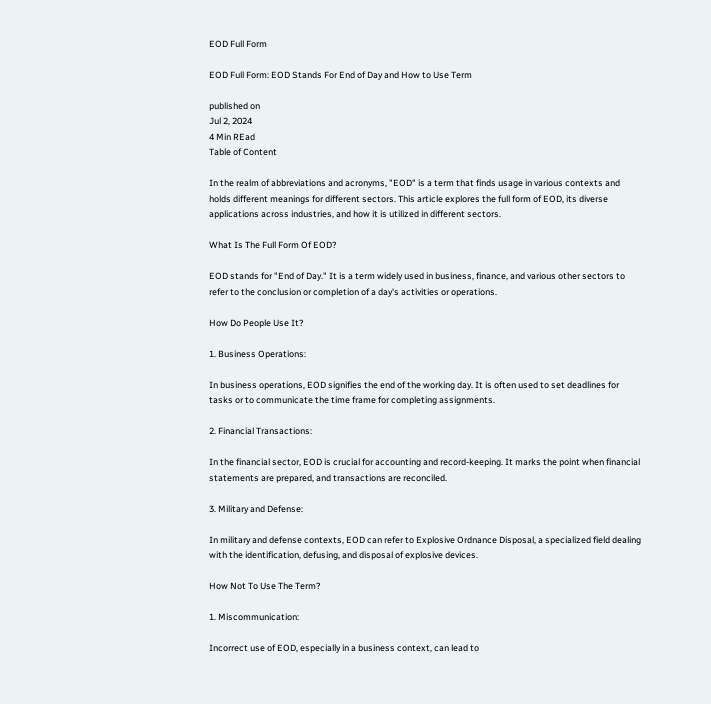EOD Full Form

EOD Full Form: EOD Stands For End of Day and How to Use Term

published on
Jul 2, 2024
4 Min REad
Table of Content

In the realm of abbreviations and acronyms, "EOD" is a term that finds usage in various contexts and holds different meanings for different sectors. This article explores the full form of EOD, its diverse applications across industries, and how it is utilized in different sectors.

What Is The Full Form Of EOD?

EOD stands for "End of Day." It is a term widely used in business, finance, and various other sectors to refer to the conclusion or completion of a day's activities or operations.

How Do People Use It?

1. Business Operations:

In business operations, EOD signifies the end of the working day. It is often used to set deadlines for tasks or to communicate the time frame for completing assignments.

2. Financial Transactions:

In the financial sector, EOD is crucial for accounting and record-keeping. It marks the point when financial statements are prepared, and transactions are reconciled.

3. Military and Defense:

In military and defense contexts, EOD can refer to Explosive Ordnance Disposal, a specialized field dealing with the identification, defusing, and disposal of explosive devices.

How Not To Use The Term?

1. Miscommunication:

Incorrect use of EOD, especially in a business context, can lead to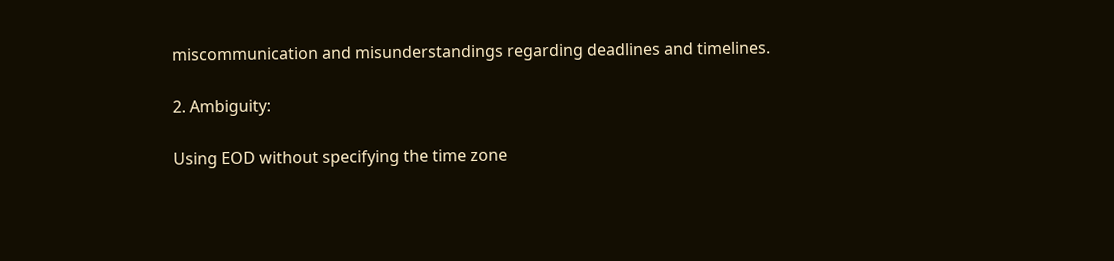miscommunication and misunderstandings regarding deadlines and timelines.

2. Ambiguity:

Using EOD without specifying the time zone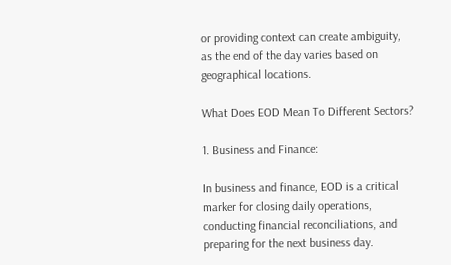or providing context can create ambiguity, as the end of the day varies based on geographical locations.

What Does EOD Mean To Different Sectors?

1. Business and Finance:

In business and finance, EOD is a critical marker for closing daily operations, conducting financial reconciliations, and preparing for the next business day.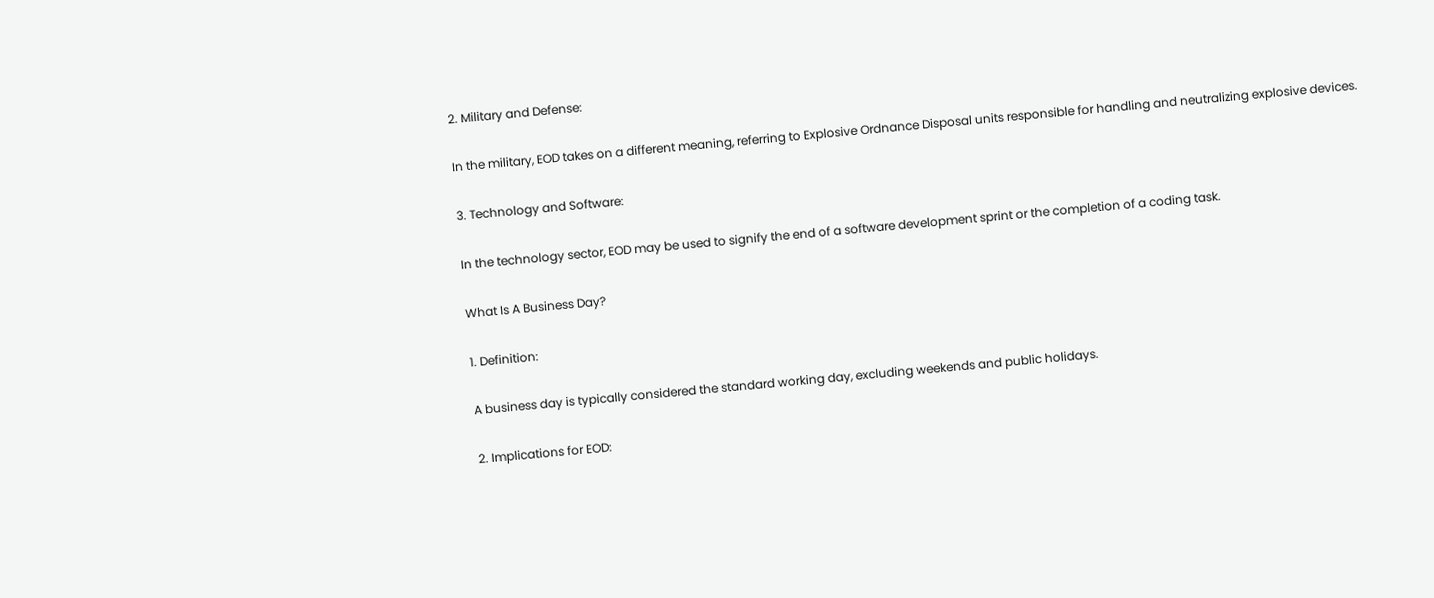2. Military and Defense:

In the military, EOD takes on a different meaning, referring to Explosive Ordnance Disposal units responsible for handling and neutralizing explosive devices.

3. Technology and Software:

In the technology sector, EOD may be used to signify the end of a software development sprint or the completion of a coding task.

What Is A Business Day?

1. Definition:

A business day is typically considered the standard working day, excluding weekends and public holidays.

2. Implications for EOD: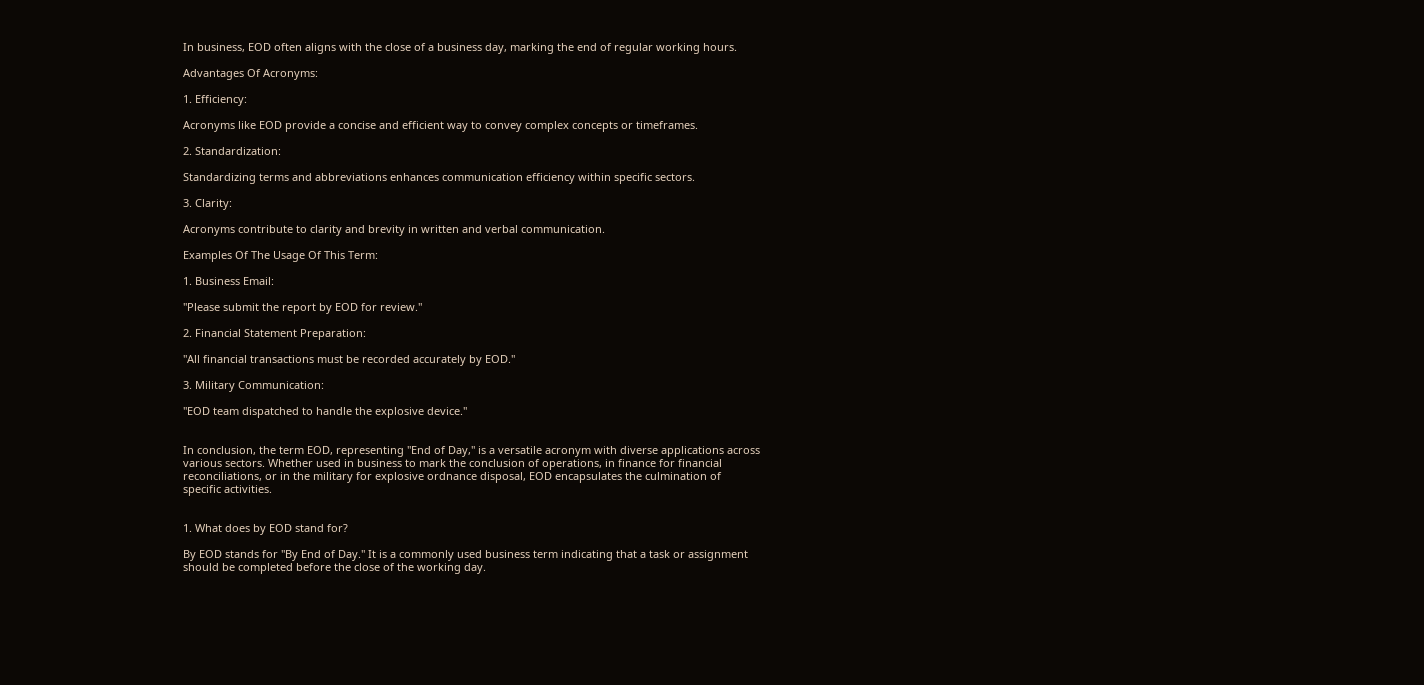In business, EOD often aligns with the close of a business day, marking the end of regular working hours.

Advantages Of Acronyms:

1. Efficiency:

Acronyms like EOD provide a concise and efficient way to convey complex concepts or timeframes.

2. Standardization:

Standardizing terms and abbreviations enhances communication efficiency within specific sectors.

3. Clarity:

Acronyms contribute to clarity and brevity in written and verbal communication.

Examples Of The Usage Of This Term:

1. Business Email:

"Please submit the report by EOD for review."

2. Financial Statement Preparation:

"All financial transactions must be recorded accurately by EOD."

3. Military Communication:

"EOD team dispatched to handle the explosive device."


In conclusion, the term EOD, representing "End of Day," is a versatile acronym with diverse applications across various sectors. Whether used in business to mark the conclusion of operations, in finance for financial reconciliations, or in the military for explosive ordnance disposal, EOD encapsulates the culmination of specific activities.


1. What does by EOD stand for?

By EOD stands for "By End of Day." It is a commonly used business term indicating that a task or assignment should be completed before the close of the working day.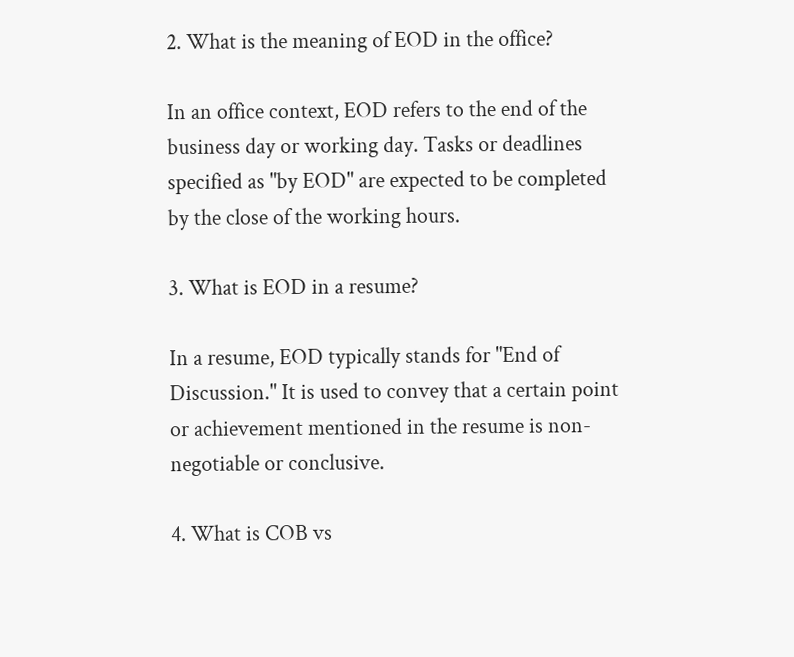2. What is the meaning of EOD in the office?

In an office context, EOD refers to the end of the business day or working day. Tasks or deadlines specified as "by EOD" are expected to be completed by the close of the working hours.

3. What is EOD in a resume?

In a resume, EOD typically stands for "End of Discussion." It is used to convey that a certain point or achievement mentioned in the resume is non-negotiable or conclusive.

4. What is COB vs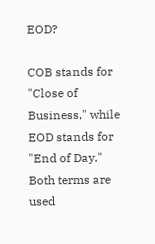EOD?

COB stands for "Close of Business," while EOD stands for "End of Day." Both terms are used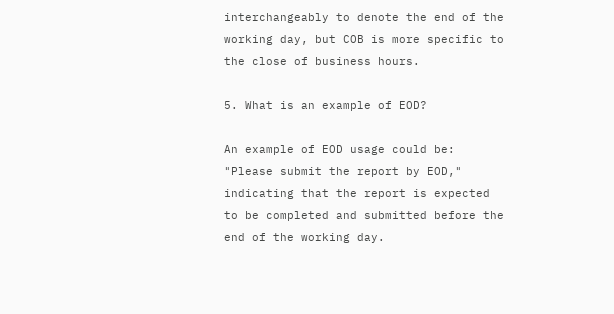interchangeably to denote the end of the working day, but COB is more specific to the close of business hours.

5. What is an example of EOD?

An example of EOD usage could be: "Please submit the report by EOD," indicating that the report is expected to be completed and submitted before the end of the working day.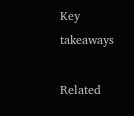Key takeaways

Related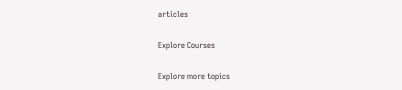articles

Explore Courses

Explore more topics